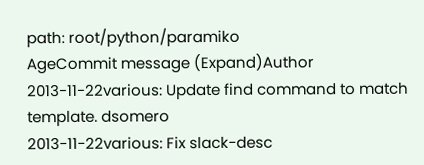path: root/python/paramiko
AgeCommit message (Expand)Author
2013-11-22various: Update find command to match template. dsomero
2013-11-22various: Fix slack-desc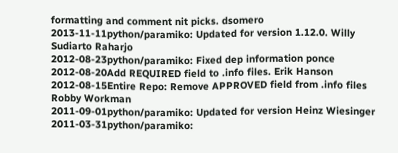formatting and comment nit picks. dsomero
2013-11-11python/paramiko: Updated for version 1.12.0. Willy Sudiarto Raharjo
2012-08-23python/paramiko: Fixed dep information ponce
2012-08-20Add REQUIRED field to .info files. Erik Hanson
2012-08-15Entire Repo: Remove APPROVED field from .info files Robby Workman
2011-09-01python/paramiko: Updated for version Heinz Wiesinger
2011-03-31python/paramiko: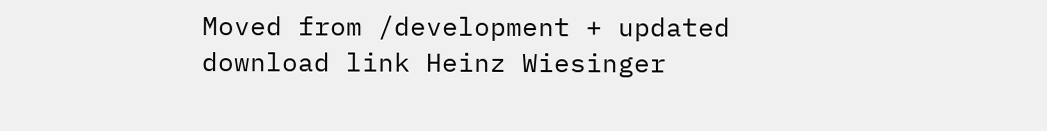Moved from /development + updated download link Heinz Wiesinger